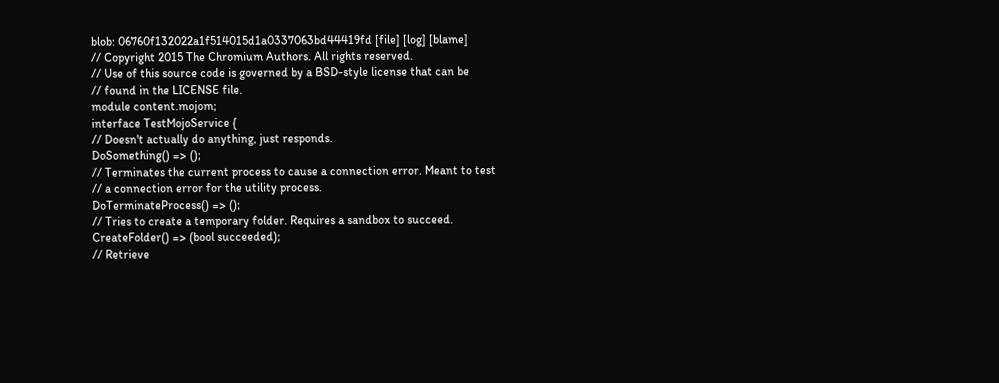blob: 06760f132022a1f514015d1a0337063bd44419fd [file] [log] [blame]
// Copyright 2015 The Chromium Authors. All rights reserved.
// Use of this source code is governed by a BSD-style license that can be
// found in the LICENSE file.
module content.mojom;
interface TestMojoService {
// Doesn't actually do anything, just responds.
DoSomething() => ();
// Terminates the current process to cause a connection error. Meant to test
// a connection error for the utility process.
DoTerminateProcess() => ();
// Tries to create a temporary folder. Requires a sandbox to succeed.
CreateFolder() => (bool succeeded);
// Retrieve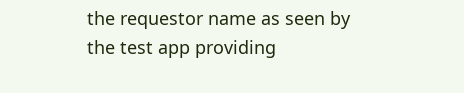the requestor name as seen by the test app providing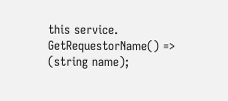this service.
GetRequestorName() => (string name);